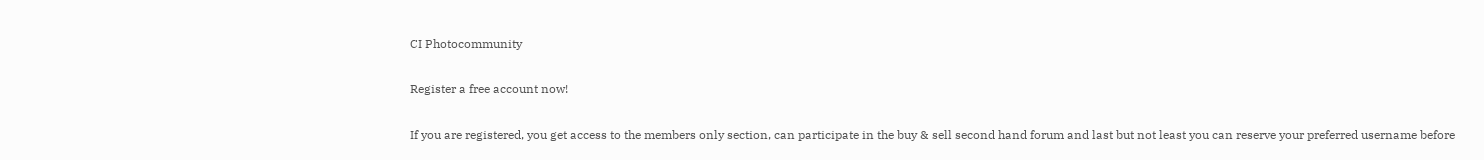CI Photocommunity

Register a free account now!

If you are registered, you get access to the members only section, can participate in the buy & sell second hand forum and last but not least you can reserve your preferred username before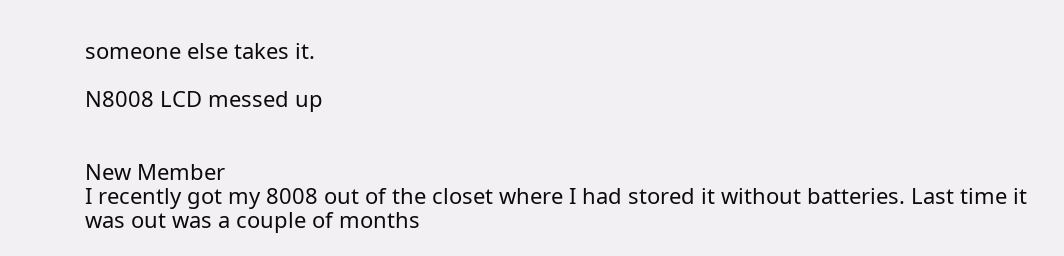someone else takes it.

N8008 LCD messed up


New Member
I recently got my 8008 out of the closet where I had stored it without batteries. Last time it was out was a couple of months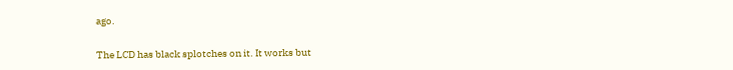ago.

The LCD has black splotches on it. It works but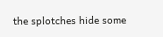the splotches hide some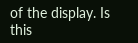of the display. Is this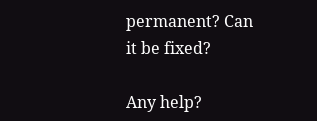permanent? Can it be fixed?

Any help?